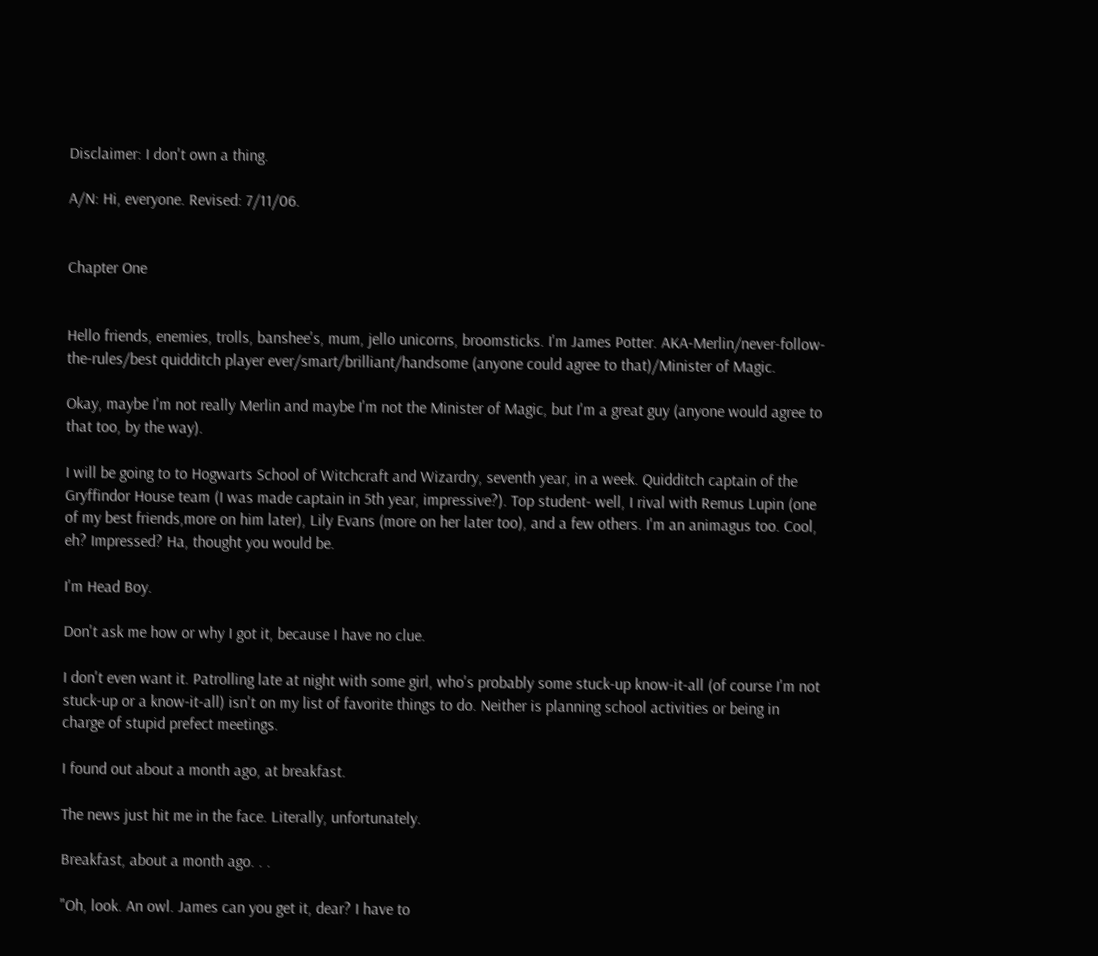Disclaimer: I don't own a thing.

A/N: Hi, everyone. Revised: 7/11/06.


Chapter One


Hello friends, enemies, trolls, banshee's, mum, jello unicorns, broomsticks. I'm James Potter. AKA-Merlin/never-follow-the-rules/best quidditch player ever/smart/brilliant/handsome (anyone could agree to that)/Minister of Magic.

Okay, maybe I'm not really Merlin and maybe I'm not the Minister of Magic, but I'm a great guy (anyone would agree to that too, by the way).

I will be going to to Hogwarts School of Witchcraft and Wizardry, seventh year, in a week. Quidditch captain of the Gryffindor House team (I was made captain in 5th year, impressive?). Top student- well, I rival with Remus Lupin (one of my best friends,more on him later), Lily Evans (more on her later too), and a few others. I'm an animagus too. Cool, eh? Impressed? Ha, thought you would be.

I'm Head Boy.

Don't ask me how or why I got it, because I have no clue.

I don't even want it. Patrolling late at night with some girl, who's probably some stuck-up know-it-all (of course I'm not stuck-up or a know-it-all) isn't on my list of favorite things to do. Neither is planning school activities or being in charge of stupid prefect meetings.

I found out about a month ago, at breakfast.

The news just hit me in the face. Literally, unfortunately.

Breakfast, about a month ago. . .

"Oh, look. An owl. James can you get it, dear? I have to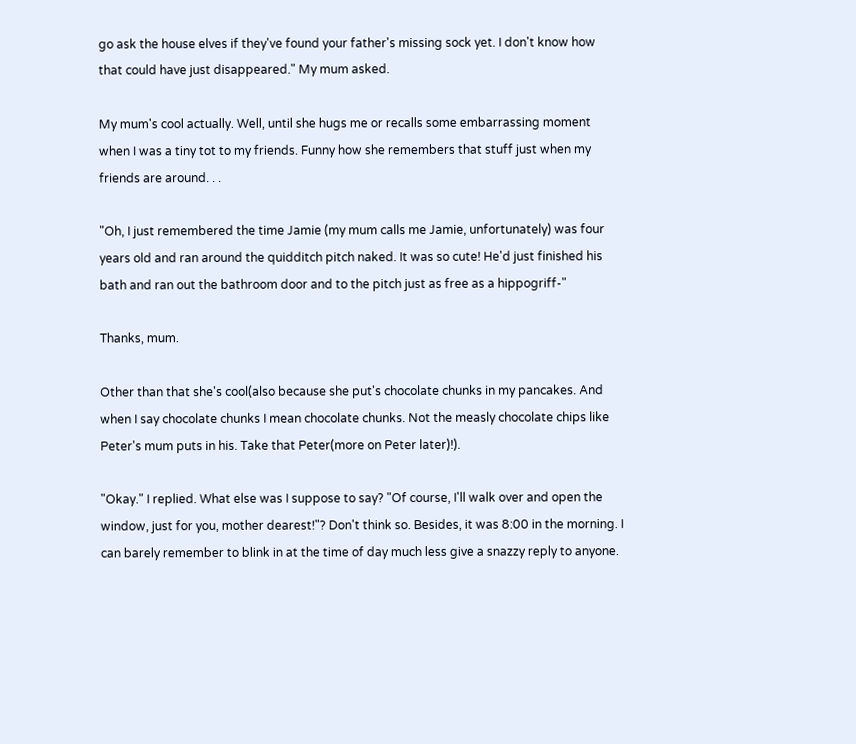go ask the house elves if they've found your father's missing sock yet. I don't know how that could have just disappeared." My mum asked.

My mum's cool actually. Well, until she hugs me or recalls some embarrassing moment when I was a tiny tot to my friends. Funny how she remembers that stuff just when my friends are around. . .

"Oh, I just remembered the time Jamie (my mum calls me Jamie, unfortunately) was four years old and ran around the quidditch pitch naked. It was so cute! He'd just finished his bath and ran out the bathroom door and to the pitch just as free as a hippogriff-"

Thanks, mum.

Other than that she's cool(also because she put's chocolate chunks in my pancakes. And when I say chocolate chunks I mean chocolate chunks. Not the measly chocolate chips like Peter's mum puts in his. Take that Peter(more on Peter later)!).

"Okay." I replied. What else was I suppose to say? "Of course, I'll walk over and open the window, just for you, mother dearest!"? Don't think so. Besides, it was 8:00 in the morning. I can barely remember to blink in at the time of day much less give a snazzy reply to anyone.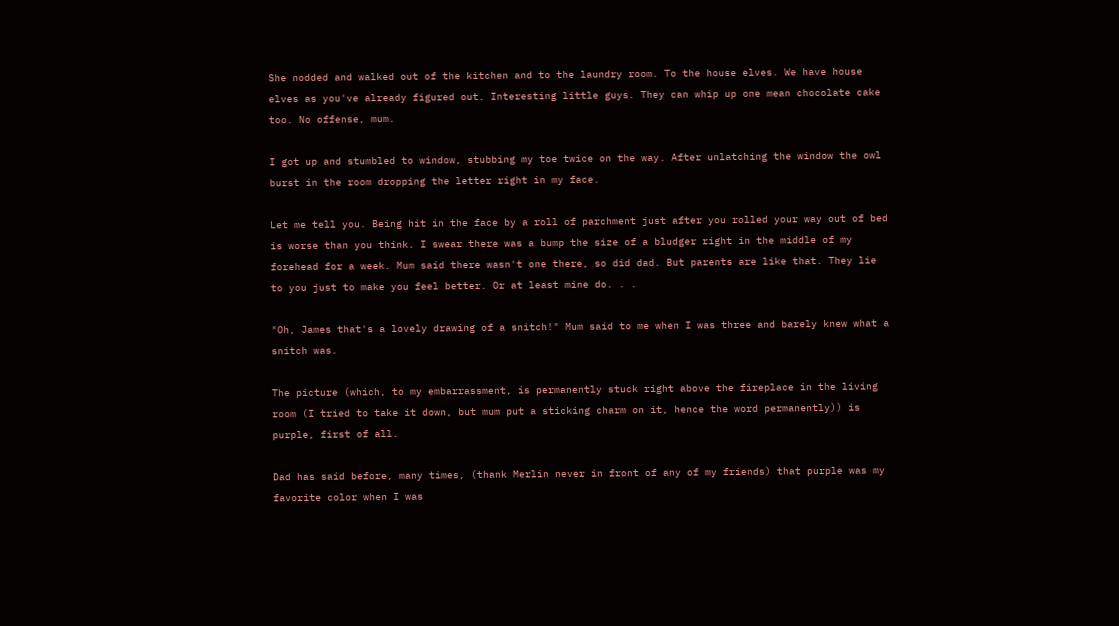She nodded and walked out of the kitchen and to the laundry room. To the house elves. We have house elves as you've already figured out. Interesting little guys. They can whip up one mean chocolate cake too. No offense, mum.

I got up and stumbled to window, stubbing my toe twice on the way. After unlatching the window the owl burst in the room dropping the letter right in my face.

Let me tell you. Being hit in the face by a roll of parchment just after you rolled your way out of bed is worse than you think. I swear there was a bump the size of a bludger right in the middle of my forehead for a week. Mum said there wasn't one there, so did dad. But parents are like that. They lie to you just to make you feel better. Or at least mine do. . .

"Oh, James that's a lovely drawing of a snitch!" Mum said to me when I was three and barely knew what a snitch was.

The picture (which, to my embarrassment, is permanently stuck right above the fireplace in the living room (I tried to take it down, but mum put a sticking charm on it, hence the word permanently)) is purple, first of all.

Dad has said before, many times, (thank Merlin never in front of any of my friends) that purple was my favorite color when I was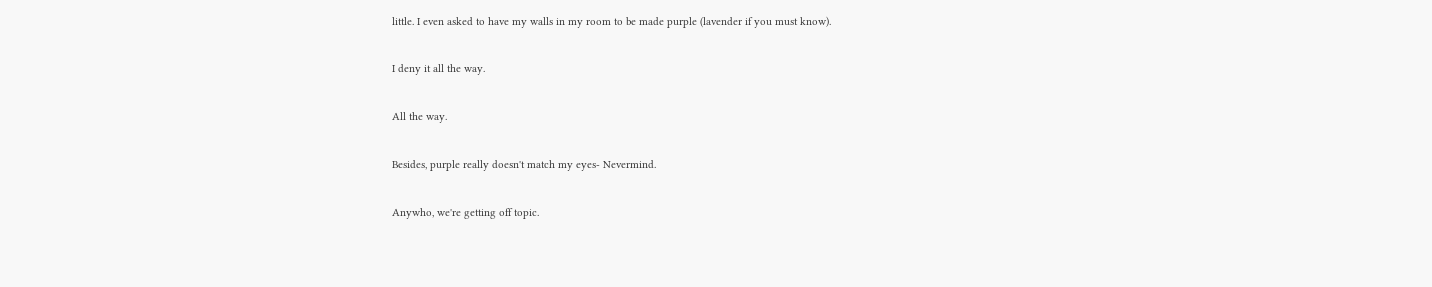little. I even asked to have my walls in my room to be made purple (lavender if you must know).

I deny it all the way.

All the way.

Besides, purple really doesn't match my eyes- Nevermind.

Anywho, we're getting off topic.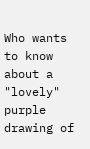Who wants to know about a "lovely" purple drawing of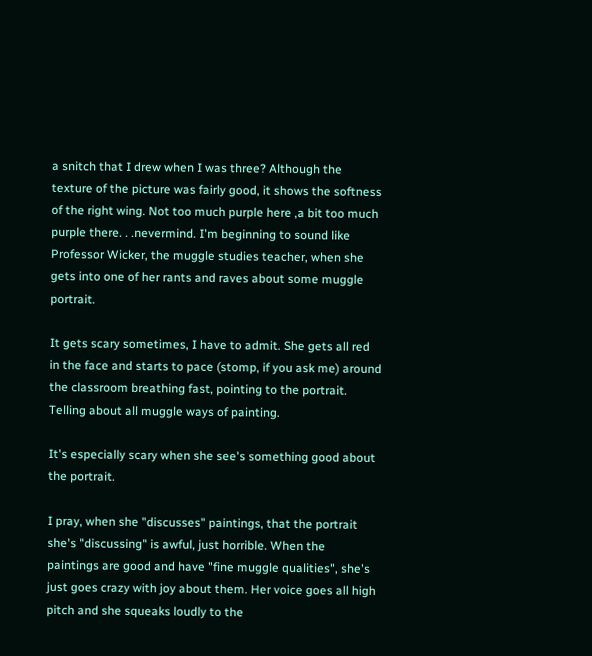a snitch that I drew when I was three? Although the texture of the picture was fairly good, it shows the softness of the right wing. Not too much purple here ,a bit too much purple there. . .nevermind. I'm beginning to sound like Professor Wicker, the muggle studies teacher, when she gets into one of her rants and raves about some muggle portrait.

It gets scary sometimes, I have to admit. She gets all red in the face and starts to pace (stomp, if you ask me) around the classroom breathing fast, pointing to the portrait. Telling about all muggle ways of painting.

It's especially scary when she see's something good about the portrait.

I pray, when she "discusses" paintings, that the portrait she's "discussing" is awful, just horrible. When the paintings are good and have "fine muggle qualities", she's just goes crazy with joy about them. Her voice goes all high pitch and she squeaks loudly to the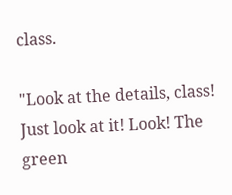class.

"Look at the details, class! Just look at it! Look! The green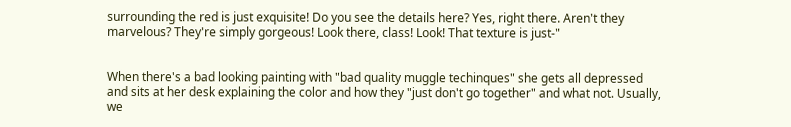surrounding the red is just exquisite! Do you see the details here? Yes, right there. Aren't they marvelous? They're simply gorgeous! Look there, class! Look! That texture is just-"


When there's a bad looking painting with "bad quality muggle techinques" she gets all depressed and sits at her desk explaining the color and how they "just don't go together" and what not. Usually, we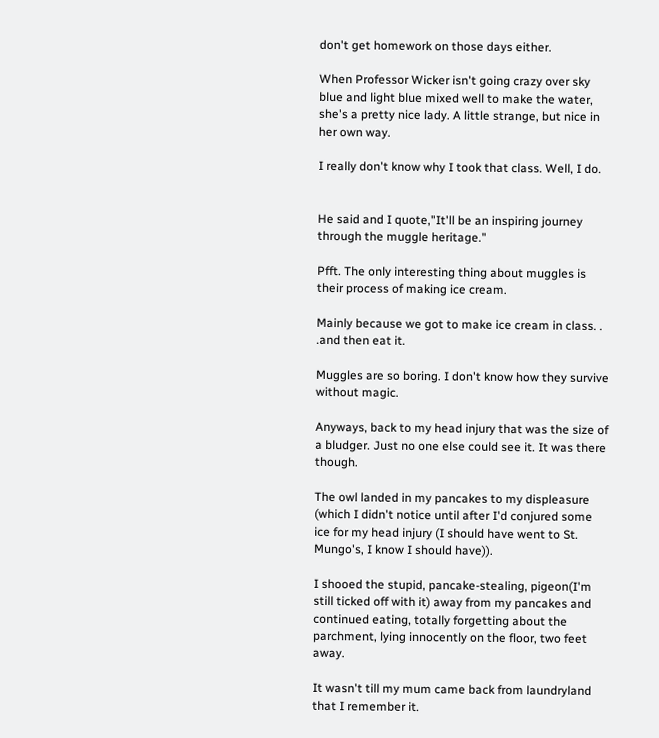don't get homework on those days either.

When Professor Wicker isn't going crazy over sky blue and light blue mixed well to make the water, she's a pretty nice lady. A little strange, but nice in her own way.

I really don't know why I took that class. Well, I do.


He said and I quote,"It'll be an inspiring journey through the muggle heritage."

Pfft. The only interesting thing about muggles is their process of making ice cream.

Mainly because we got to make ice cream in class. . .and then eat it.

Muggles are so boring. I don't know how they survive without magic.

Anyways, back to my head injury that was the size of a bludger. Just no one else could see it. It was there though.

The owl landed in my pancakes to my displeasure (which I didn't notice until after I'd conjured some ice for my head injury (I should have went to St. Mungo's, I know I should have)).

I shooed the stupid, pancake-stealing, pigeon(I'm still ticked off with it) away from my pancakes and continued eating, totally forgetting about the parchment, lying innocently on the floor, two feet away.

It wasn't till my mum came back from laundryland that I remember it.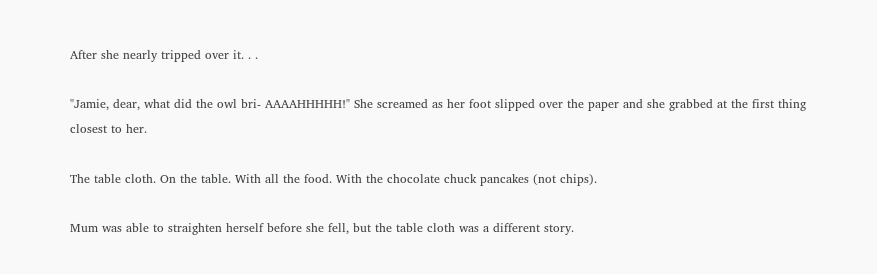After she nearly tripped over it. . .

"Jamie, dear, what did the owl bri- AAAAHHHHH!" She screamed as her foot slipped over the paper and she grabbed at the first thing closest to her.

The table cloth. On the table. With all the food. With the chocolate chuck pancakes (not chips).

Mum was able to straighten herself before she fell, but the table cloth was a different story.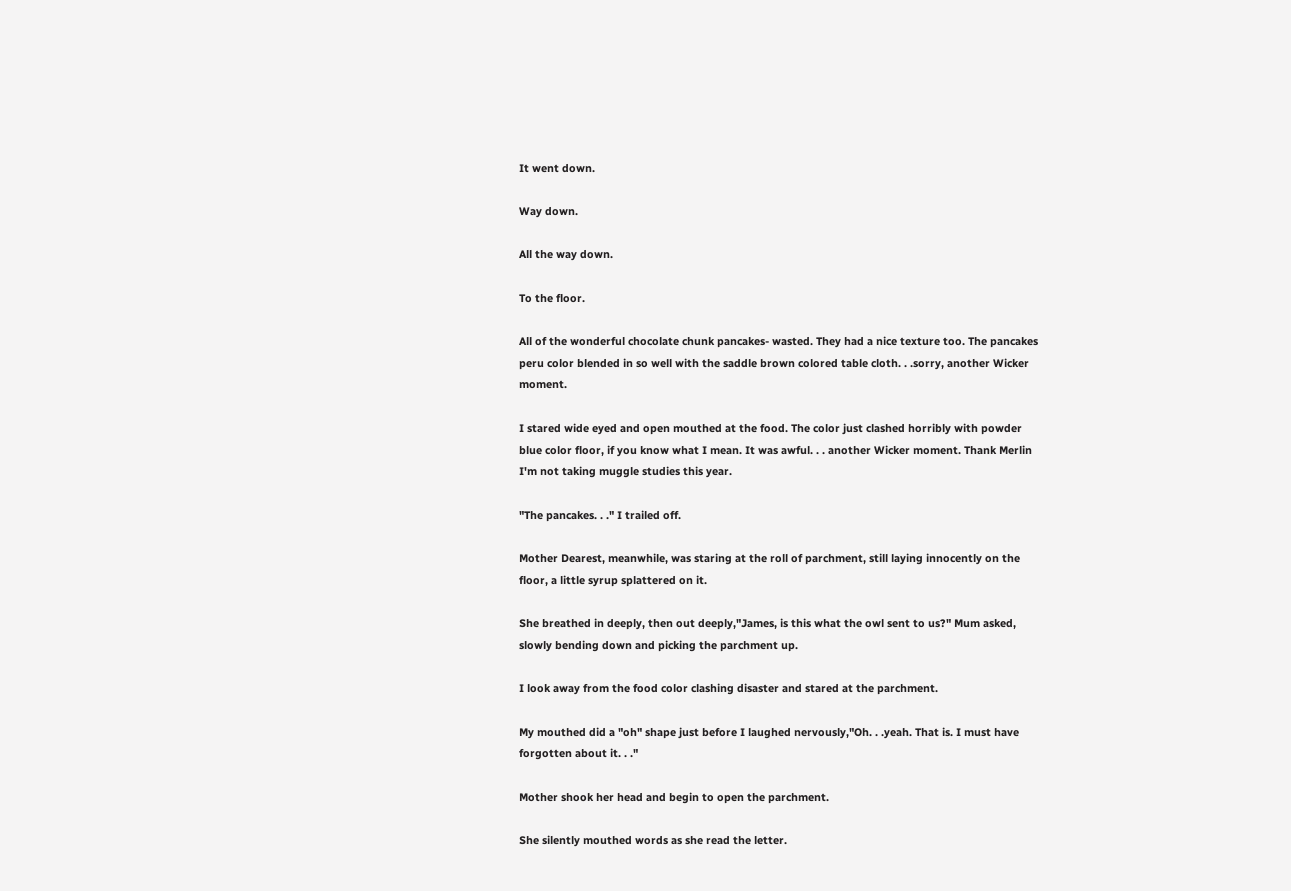It went down.

Way down.

All the way down.

To the floor.

All of the wonderful chocolate chunk pancakes- wasted. They had a nice texture too. The pancakes peru color blended in so well with the saddle brown colored table cloth. . .sorry, another Wicker moment.

I stared wide eyed and open mouthed at the food. The color just clashed horribly with powder blue color floor, if you know what I mean. It was awful. . . another Wicker moment. Thank Merlin I'm not taking muggle studies this year.

"The pancakes. . ." I trailed off.

Mother Dearest, meanwhile, was staring at the roll of parchment, still laying innocently on the floor, a little syrup splattered on it.

She breathed in deeply, then out deeply,"James, is this what the owl sent to us?" Mum asked, slowly bending down and picking the parchment up.

I look away from the food color clashing disaster and stared at the parchment.

My mouthed did a "oh" shape just before I laughed nervously,"Oh. . .yeah. That is. I must have forgotten about it. . ."

Mother shook her head and begin to open the parchment.

She silently mouthed words as she read the letter.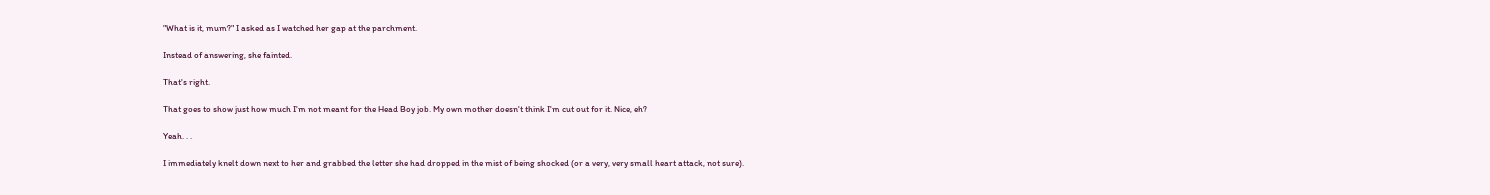"What is it, mum?" I asked as I watched her gap at the parchment.

Instead of answering, she fainted.

That's right.

That goes to show just how much I'm not meant for the Head Boy job. My own mother doesn't think I'm cut out for it. Nice, eh?

Yeah. . .

I immediately knelt down next to her and grabbed the letter she had dropped in the mist of being shocked (or a very, very small heart attack, not sure).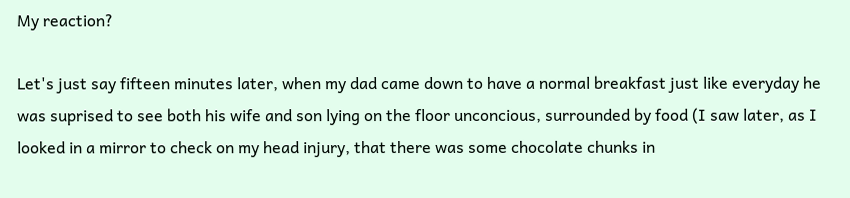My reaction?

Let's just say fifteen minutes later, when my dad came down to have a normal breakfast just like everyday he was suprised to see both his wife and son lying on the floor unconcious, surrounded by food (I saw later, as I looked in a mirror to check on my head injury, that there was some chocolate chunks in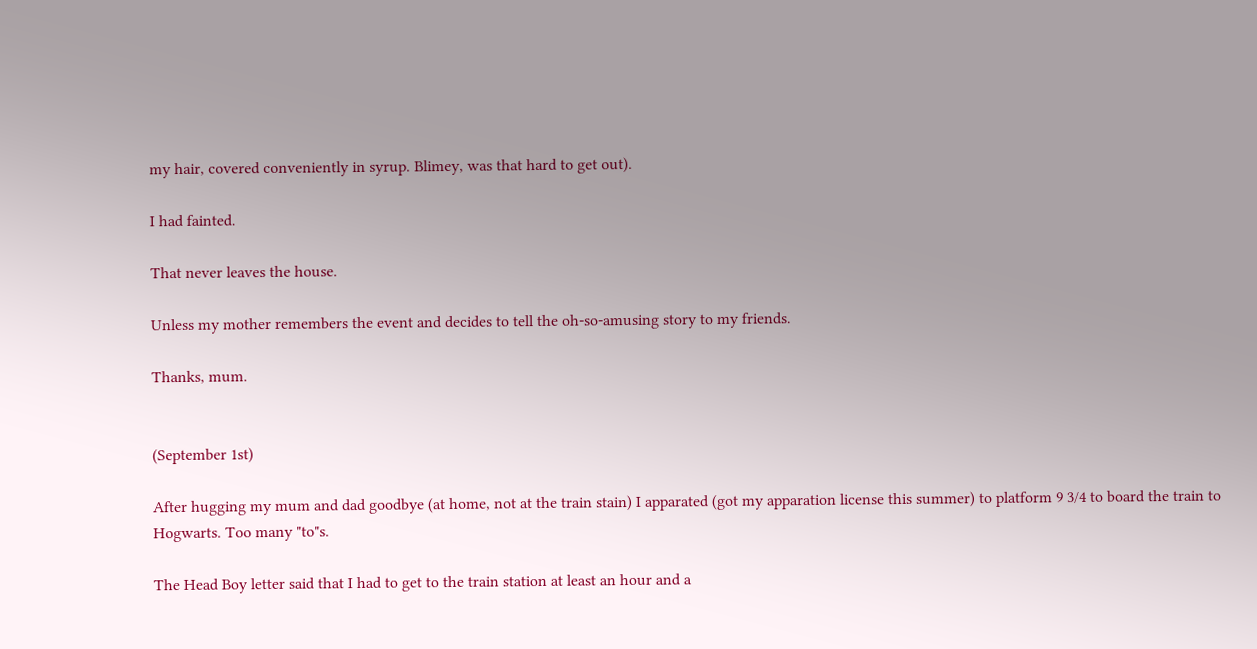my hair, covered conveniently in syrup. Blimey, was that hard to get out).

I had fainted.

That never leaves the house.

Unless my mother remembers the event and decides to tell the oh-so-amusing story to my friends.

Thanks, mum.


(September 1st)

After hugging my mum and dad goodbye (at home, not at the train stain) I apparated (got my apparation license this summer) to platform 9 3/4 to board the train to Hogwarts. Too many "to"s.

The Head Boy letter said that I had to get to the train station at least an hour and a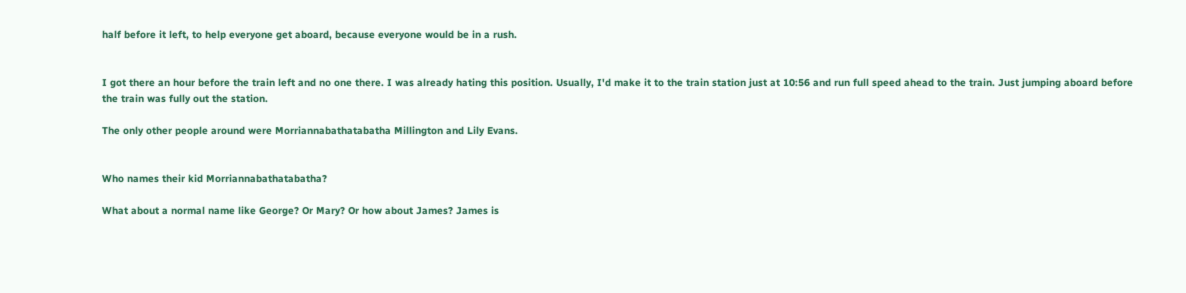half before it left, to help everyone get aboard, because everyone would be in a rush.


I got there an hour before the train left and no one there. I was already hating this position. Usually, I'd make it to the train station just at 10:56 and run full speed ahead to the train. Just jumping aboard before the train was fully out the station.

The only other people around were Morriannabathatabatha Millington and Lily Evans.


Who names their kid Morriannabathatabatha?

What about a normal name like George? Or Mary? Or how about James? James is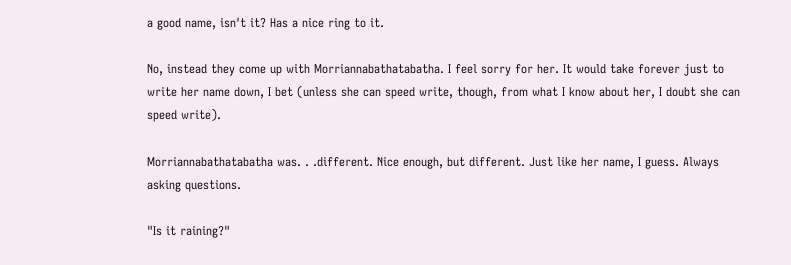a good name, isn't it? Has a nice ring to it.

No, instead they come up with Morriannabathatabatha. I feel sorry for her. It would take forever just to write her name down, I bet (unless she can speed write, though, from what I know about her, I doubt she can speed write).

Morriannabathatabatha was. . .different. Nice enough, but different. Just like her name, I guess. Always asking questions.

"Is it raining?"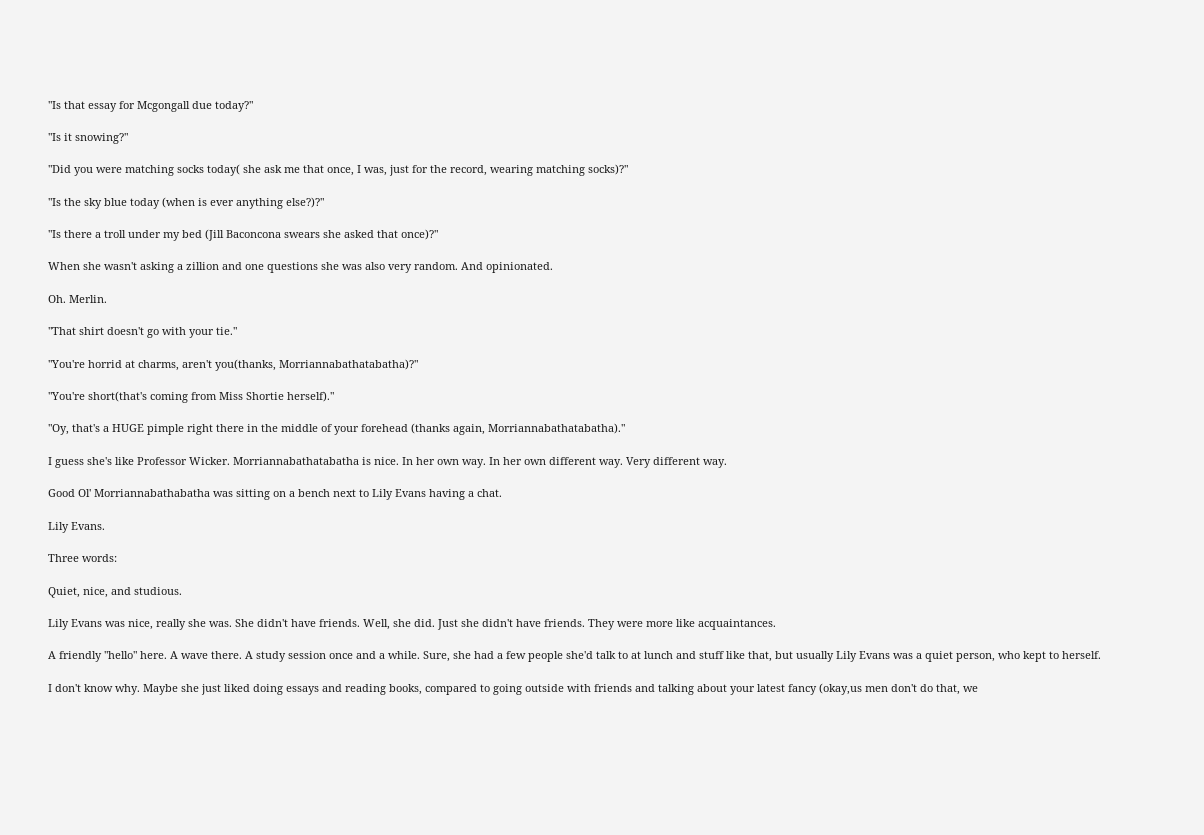"Is that essay for Mcgongall due today?"

"Is it snowing?"

"Did you were matching socks today( she ask me that once, I was, just for the record, wearing matching socks)?"

"Is the sky blue today (when is ever anything else?)?"

"Is there a troll under my bed (Jill Baconcona swears she asked that once)?"

When she wasn't asking a zillion and one questions she was also very random. And opinionated.

Oh. Merlin.

"That shirt doesn't go with your tie."

"You're horrid at charms, aren't you(thanks, Morriannabathatabatha)?"

"You're short(that's coming from Miss Shortie herself)."

"Oy, that's a HUGE pimple right there in the middle of your forehead (thanks again, Morriannabathatabatha)."

I guess she's like Professor Wicker. Morriannabathatabatha is nice. In her own way. In her own different way. Very different way.

Good Ol' Morriannabathabatha was sitting on a bench next to Lily Evans having a chat.

Lily Evans.

Three words:

Quiet, nice, and studious.

Lily Evans was nice, really she was. She didn't have friends. Well, she did. Just she didn't have friends. They were more like acquaintances.

A friendly "hello" here. A wave there. A study session once and a while. Sure, she had a few people she'd talk to at lunch and stuff like that, but usually Lily Evans was a quiet person, who kept to herself.

I don't know why. Maybe she just liked doing essays and reading books, compared to going outside with friends and talking about your latest fancy (okay,us men don't do that, we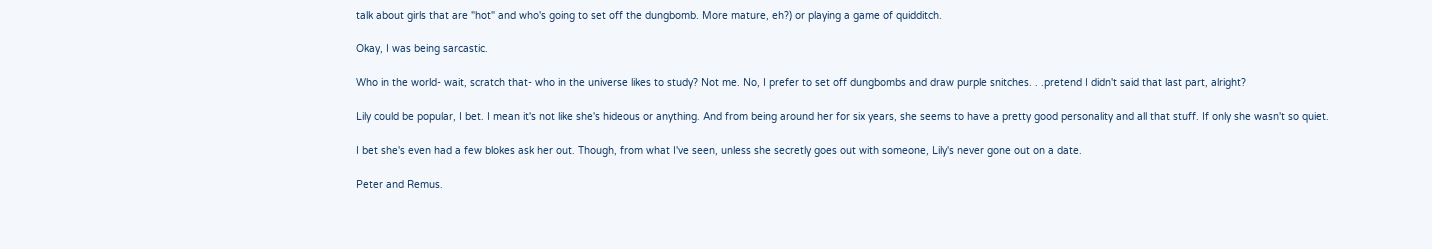talk about girls that are "hot" and who's going to set off the dungbomb. More mature, eh?) or playing a game of quidditch.

Okay, I was being sarcastic.

Who in the world- wait, scratch that- who in the universe likes to study? Not me. No, I prefer to set off dungbombs and draw purple snitches. . .pretend I didn't said that last part, alright?

Lily could be popular, I bet. I mean it's not like she's hideous or anything. And from being around her for six years, she seems to have a pretty good personality and all that stuff. If only she wasn't so quiet.

I bet she's even had a few blokes ask her out. Though, from what I've seen, unless she secretly goes out with someone, Lily's never gone out on a date.

Peter and Remus.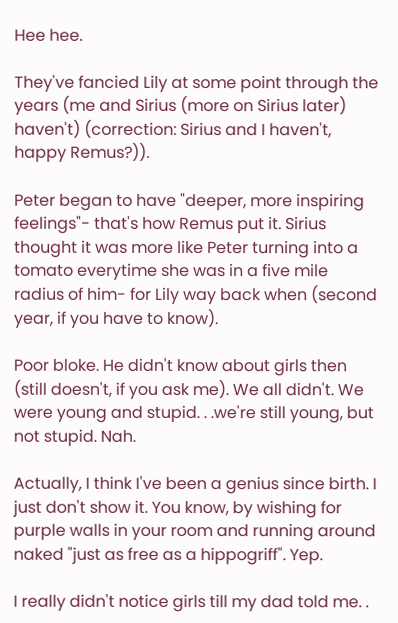Hee hee.

They've fancied Lily at some point through the years (me and Sirius (more on Sirius later) haven't) (correction: Sirius and I haven't, happy Remus?)).

Peter began to have "deeper, more inspiring feelings"- that's how Remus put it. Sirius thought it was more like Peter turning into a tomato everytime she was in a five mile radius of him- for Lily way back when (second year, if you have to know).

Poor bloke. He didn't know about girls then (still doesn't, if you ask me). We all didn't. We were young and stupid. . .we're still young, but not stupid. Nah.

Actually, I think I've been a genius since birth. I just don't show it. You know, by wishing for purple walls in your room and running around naked "just as free as a hippogriff". Yep.

I really didn't notice girls till my dad told me. .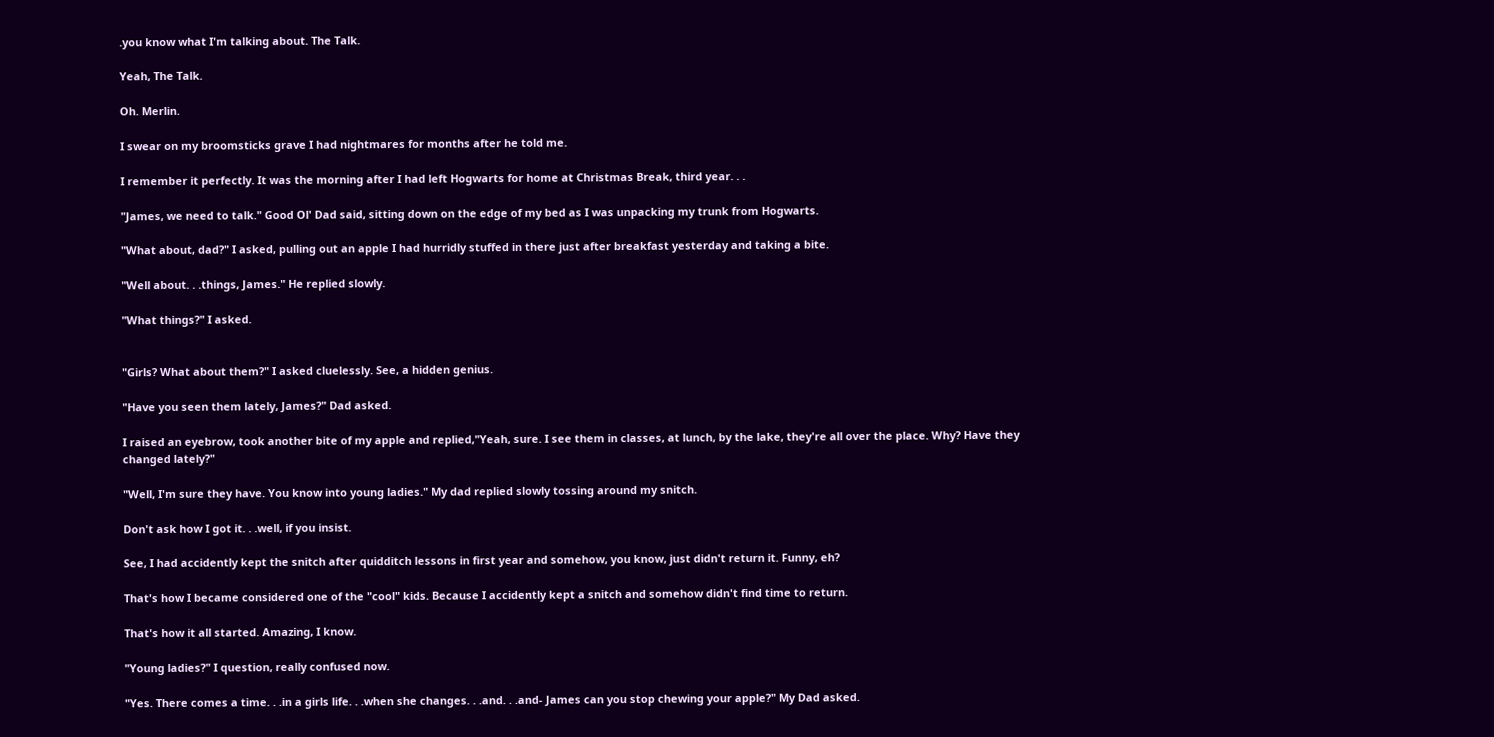.you know what I'm talking about. The Talk.

Yeah, The Talk.

Oh. Merlin.

I swear on my broomsticks grave I had nightmares for months after he told me.

I remember it perfectly. It was the morning after I had left Hogwarts for home at Christmas Break, third year. . .

"James, we need to talk." Good Ol' Dad said, sitting down on the edge of my bed as I was unpacking my trunk from Hogwarts.

"What about, dad?" I asked, pulling out an apple I had hurridly stuffed in there just after breakfast yesterday and taking a bite.

"Well about. . .things, James." He replied slowly.

"What things?" I asked.


"Girls? What about them?" I asked cluelessly. See, a hidden genius.

"Have you seen them lately, James?" Dad asked.

I raised an eyebrow, took another bite of my apple and replied,"Yeah, sure. I see them in classes, at lunch, by the lake, they're all over the place. Why? Have they changed lately?"

"Well, I'm sure they have. You know into young ladies." My dad replied slowly tossing around my snitch.

Don't ask how I got it. . .well, if you insist.

See, I had accidently kept the snitch after quidditch lessons in first year and somehow, you know, just didn't return it. Funny, eh?

That's how I became considered one of the "cool" kids. Because I accidently kept a snitch and somehow didn't find time to return.

That's how it all started. Amazing, I know.

"Young ladies?" I question, really confused now.

"Yes. There comes a time. . .in a girls life. . .when she changes. . .and. . .and- James can you stop chewing your apple?" My Dad asked.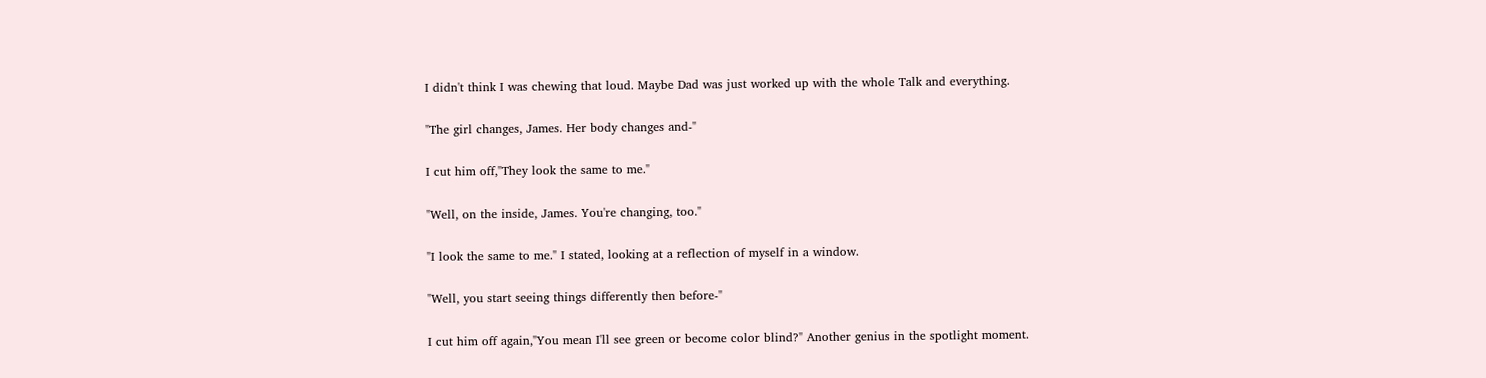I didn't think I was chewing that loud. Maybe Dad was just worked up with the whole Talk and everything.

"The girl changes, James. Her body changes and-"

I cut him off,"They look the same to me."

"Well, on the inside, James. You're changing, too."

"I look the same to me." I stated, looking at a reflection of myself in a window.

"Well, you start seeing things differently then before-"

I cut him off again,"You mean I'll see green or become color blind?" Another genius in the spotlight moment.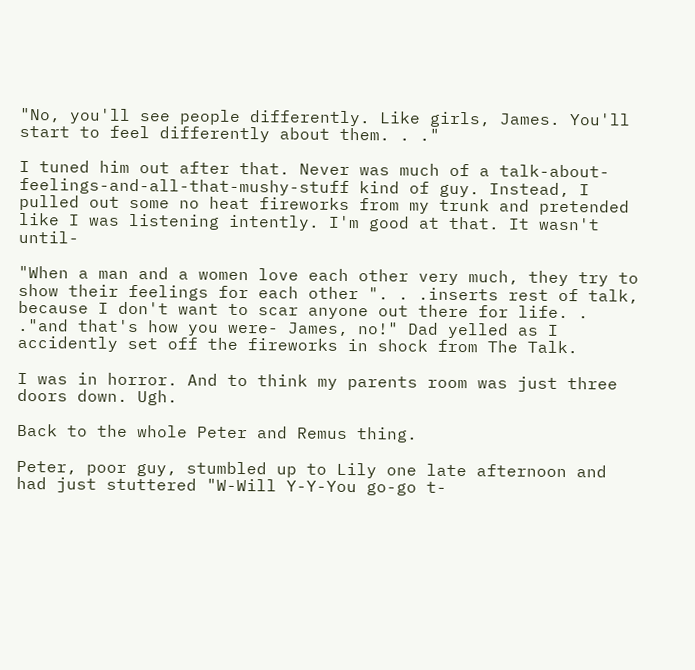"No, you'll see people differently. Like girls, James. You'll start to feel differently about them. . ."

I tuned him out after that. Never was much of a talk-about-feelings-and-all-that-mushy-stuff kind of guy. Instead, I pulled out some no heat fireworks from my trunk and pretended like I was listening intently. I'm good at that. It wasn't until-

"When a man and a women love each other very much, they try to show their feelings for each other ". . .inserts rest of talk, because I don't want to scar anyone out there for life. . ."and that's how you were- James, no!" Dad yelled as I accidently set off the fireworks in shock from The Talk.

I was in horror. And to think my parents room was just three doors down. Ugh.

Back to the whole Peter and Remus thing.

Peter, poor guy, stumbled up to Lily one late afternoon and had just stuttered "W-Will Y-Y-You go-go t-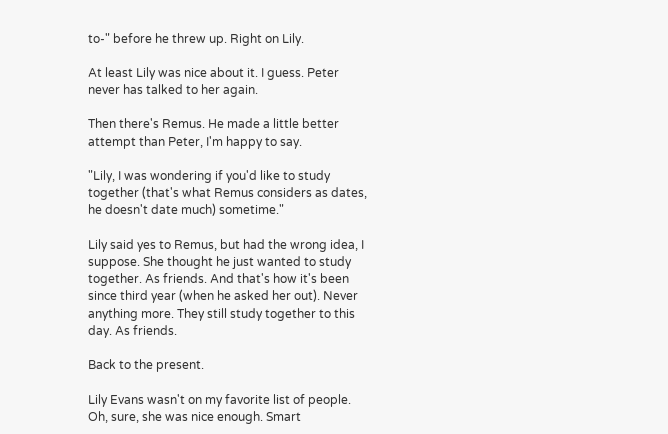to-" before he threw up. Right on Lily.

At least Lily was nice about it. I guess. Peter never has talked to her again.

Then there's Remus. He made a little better attempt than Peter, I'm happy to say.

"Lily, I was wondering if you'd like to study together (that's what Remus considers as dates, he doesn't date much) sometime."

Lily said yes to Remus, but had the wrong idea, I suppose. She thought he just wanted to study together. As friends. And that's how it's been since third year (when he asked her out). Never anything more. They still study together to this day. As friends.

Back to the present.

Lily Evans wasn't on my favorite list of people. Oh, sure, she was nice enough. Smart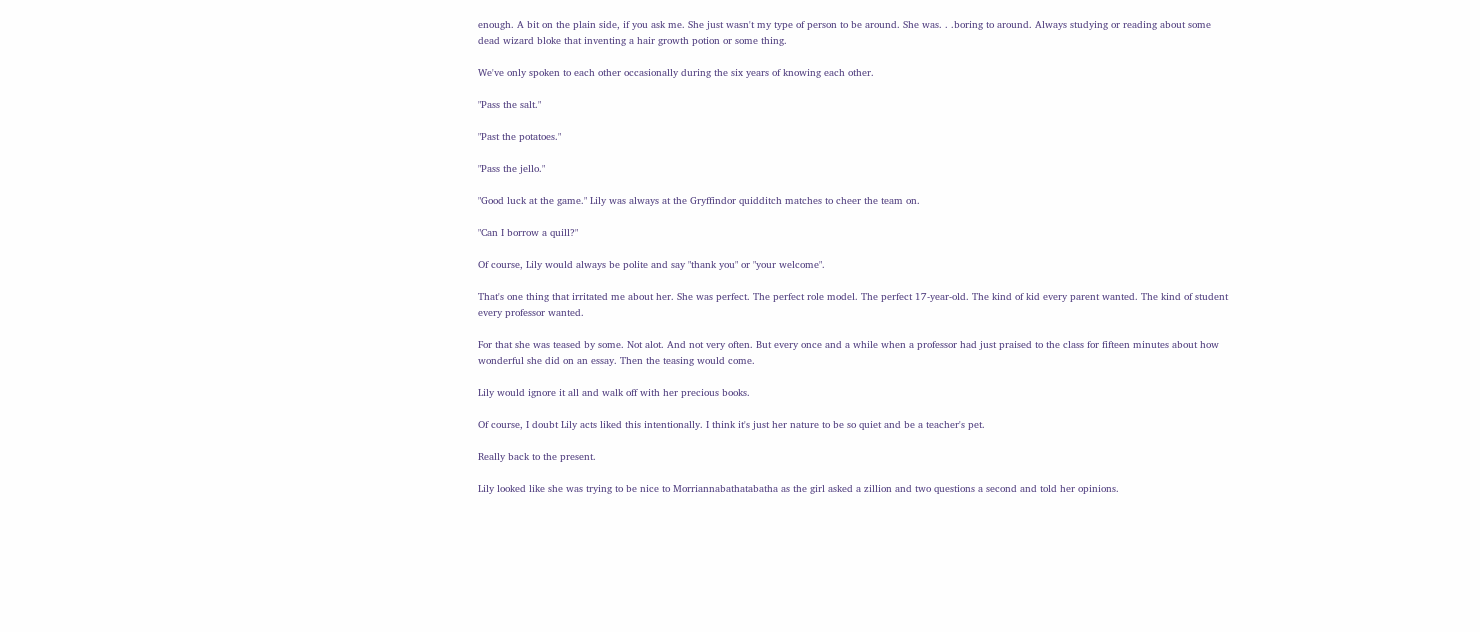enough. A bit on the plain side, if you ask me. She just wasn't my type of person to be around. She was. . .boring to around. Always studying or reading about some dead wizard bloke that inventing a hair growth potion or some thing.

We've only spoken to each other occasionally during the six years of knowing each other.

"Pass the salt."

"Past the potatoes."

"Pass the jello."

"Good luck at the game." Lily was always at the Gryffindor quidditch matches to cheer the team on.

"Can I borrow a quill?"

Of course, Lily would always be polite and say "thank you" or "your welcome".

That's one thing that irritated me about her. She was perfect. The perfect role model. The perfect 17-year-old. The kind of kid every parent wanted. The kind of student every professor wanted.

For that she was teased by some. Not alot. And not very often. But every once and a while when a professor had just praised to the class for fifteen minutes about how wonderful she did on an essay. Then the teasing would come.

Lily would ignore it all and walk off with her precious books.

Of course, I doubt Lily acts liked this intentionally. I think it's just her nature to be so quiet and be a teacher's pet.

Really back to the present.

Lily looked like she was trying to be nice to Morriannabathatabatha as the girl asked a zillion and two questions a second and told her opinions.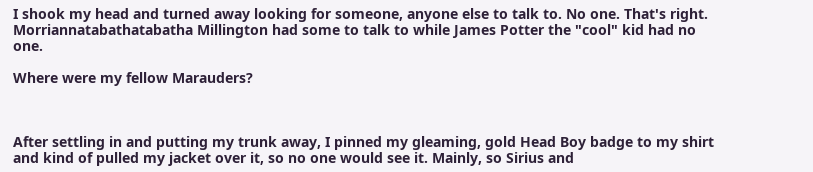I shook my head and turned away looking for someone, anyone else to talk to. No one. That's right. Morriannatabathatabatha Millington had some to talk to while James Potter the "cool" kid had no one.

Where were my fellow Marauders?



After settling in and putting my trunk away, I pinned my gleaming, gold Head Boy badge to my shirt and kind of pulled my jacket over it, so no one would see it. Mainly, so Sirius and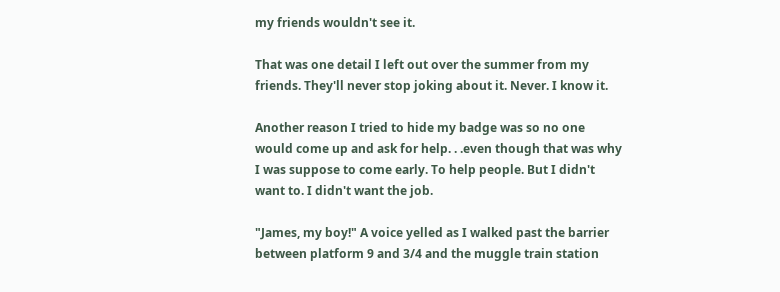my friends wouldn't see it.

That was one detail I left out over the summer from my friends. They'll never stop joking about it. Never. I know it.

Another reason I tried to hide my badge was so no one would come up and ask for help. . .even though that was why I was suppose to come early. To help people. But I didn't want to. I didn't want the job.

"James, my boy!" A voice yelled as I walked past the barrier between platform 9 and 3/4 and the muggle train station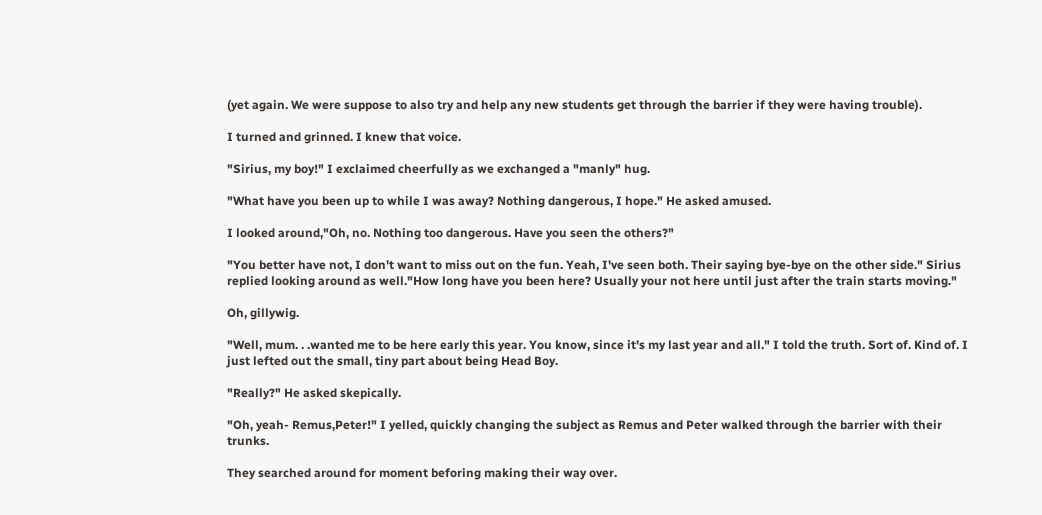(yet again. We were suppose to also try and help any new students get through the barrier if they were having trouble).

I turned and grinned. I knew that voice.

"Sirius, my boy!" I exclaimed cheerfully as we exchanged a "manly" hug.

"What have you been up to while I was away? Nothing dangerous, I hope." He asked amused.

I looked around,"Oh, no. Nothing too dangerous. Have you seen the others?"

"You better have not, I don't want to miss out on the fun. Yeah, I've seen both. Their saying bye-bye on the other side." Sirius replied looking around as well."How long have you been here? Usually your not here until just after the train starts moving."

Oh, gillywig.

"Well, mum. . .wanted me to be here early this year. You know, since it's my last year and all." I told the truth. Sort of. Kind of. I just lefted out the small, tiny part about being Head Boy.

"Really?" He asked skepically.

"Oh, yeah- Remus,Peter!" I yelled, quickly changing the subject as Remus and Peter walked through the barrier with their trunks.

They searched around for moment beforing making their way over.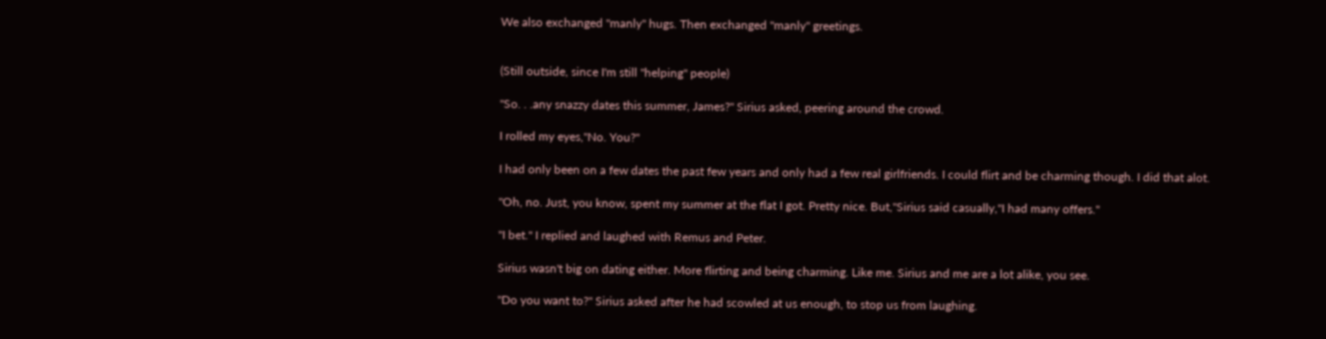We also exchanged "manly" hugs. Then exchanged "manly" greetings.


(Still outside, since I'm still "helping" people)

"So. . .any snazzy dates this summer, James?" Sirius asked, peering around the crowd.

I rolled my eyes,"No. You?"

I had only been on a few dates the past few years and only had a few real girlfriends. I could flirt and be charming though. I did that alot.

"Oh, no. Just, you know, spent my summer at the flat I got. Pretty nice. But,"Sirius said casually,"I had many offers."

"I bet." I replied and laughed with Remus and Peter.

Sirius wasn't big on dating either. More flirting and being charming. Like me. Sirius and me are a lot alike, you see.

"Do you want to?" Sirius asked after he had scowled at us enough, to stop us from laughing.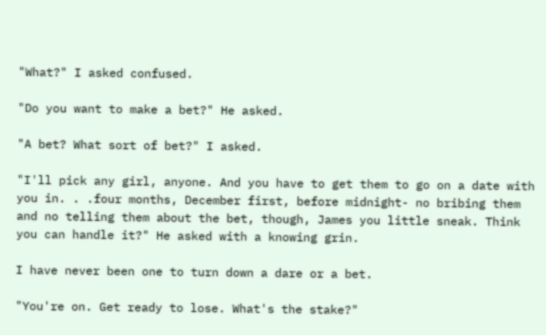"What?" I asked confused.

"Do you want to make a bet?" He asked.

"A bet? What sort of bet?" I asked.

"I'll pick any girl, anyone. And you have to get them to go on a date with you in. . .four months, December first, before midnight- no bribing them and no telling them about the bet, though, James you little sneak. Think you can handle it?" He asked with a knowing grin.

I have never been one to turn down a dare or a bet.

"You're on. Get ready to lose. What's the stake?"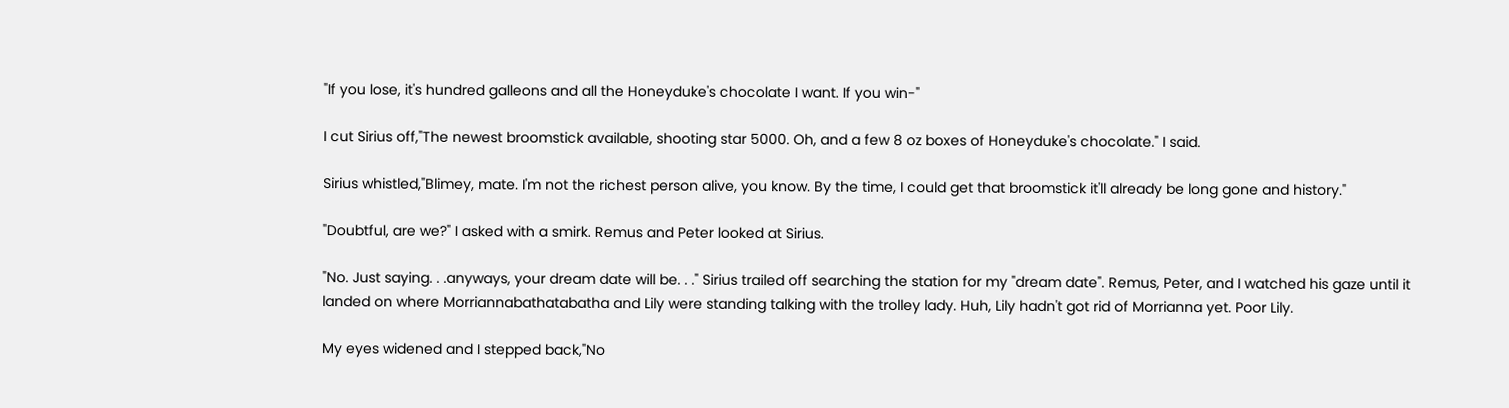"If you lose, it's hundred galleons and all the Honeyduke's chocolate I want. If you win-"

I cut Sirius off,"The newest broomstick available, shooting star 5000. Oh, and a few 8 oz boxes of Honeyduke's chocolate." I said.

Sirius whistled,"Blimey, mate. I'm not the richest person alive, you know. By the time, I could get that broomstick it'll already be long gone and history."

"Doubtful, are we?" I asked with a smirk. Remus and Peter looked at Sirius.

"No. Just saying. . .anyways, your dream date will be. . ." Sirius trailed off searching the station for my "dream date". Remus, Peter, and I watched his gaze until it landed on where Morriannabathatabatha and Lily were standing talking with the trolley lady. Huh, Lily hadn't got rid of Morrianna yet. Poor Lily.

My eyes widened and I stepped back,"No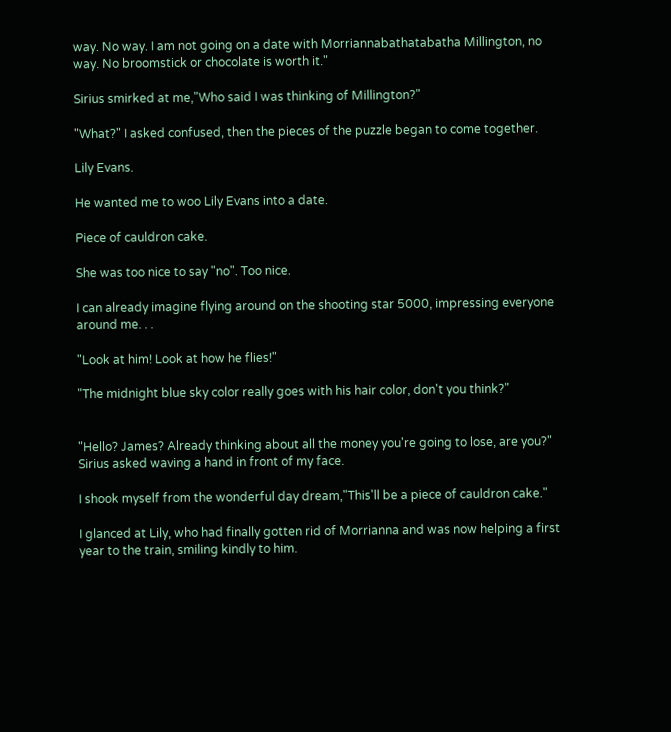way. No way. I am not going on a date with Morriannabathatabatha Millington, no way. No broomstick or chocolate is worth it."

Sirius smirked at me,"Who said I was thinking of Millington?"

"What?" I asked confused, then the pieces of the puzzle began to come together.

Lily Evans.

He wanted me to woo Lily Evans into a date.

Piece of cauldron cake.

She was too nice to say "no". Too nice.

I can already imagine flying around on the shooting star 5000, impressing everyone around me. . .

"Look at him! Look at how he flies!"

"The midnight blue sky color really goes with his hair color, don't you think?"


"Hello? James? Already thinking about all the money you're going to lose, are you?" Sirius asked waving a hand in front of my face.

I shook myself from the wonderful day dream,"This'll be a piece of cauldron cake."

I glanced at Lily, who had finally gotten rid of Morrianna and was now helping a first year to the train, smiling kindly to him.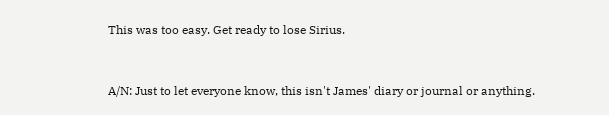This was too easy. Get ready to lose Sirius.


A/N: Just to let everyone know, this isn't James' diary or journal or anything.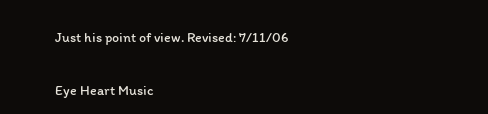Just his point of view. Revised: 7/11/06

Eye Heart Music